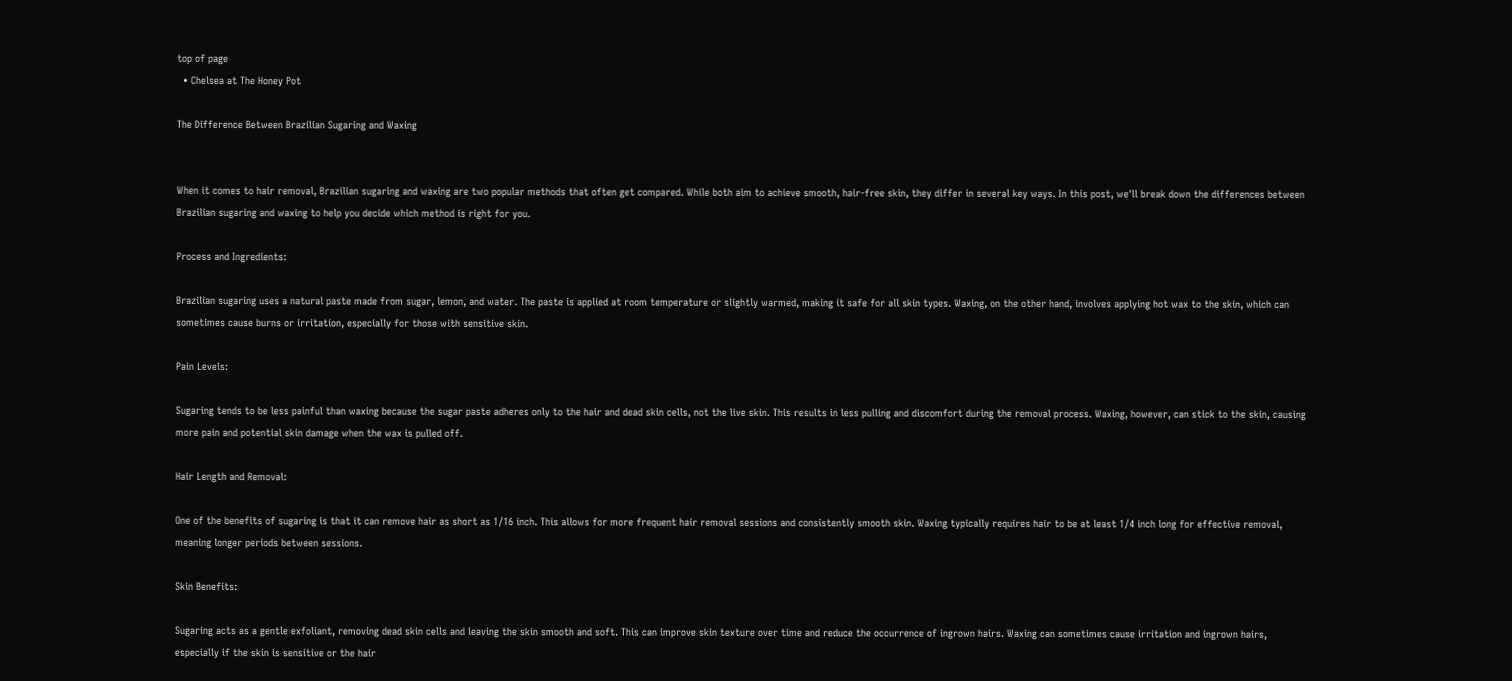top of page
  • Chelsea at The Honey Pot

The Difference Between Brazilian Sugaring and Waxing


When it comes to hair removal, Brazilian sugaring and waxing are two popular methods that often get compared. While both aim to achieve smooth, hair-free skin, they differ in several key ways. In this post, we'll break down the differences between Brazilian sugaring and waxing to help you decide which method is right for you.

Process and Ingredients:

Brazilian sugaring uses a natural paste made from sugar, lemon, and water. The paste is applied at room temperature or slightly warmed, making it safe for all skin types. Waxing, on the other hand, involves applying hot wax to the skin, which can sometimes cause burns or irritation, especially for those with sensitive skin.

Pain Levels:

Sugaring tends to be less painful than waxing because the sugar paste adheres only to the hair and dead skin cells, not the live skin. This results in less pulling and discomfort during the removal process. Waxing, however, can stick to the skin, causing more pain and potential skin damage when the wax is pulled off.

Hair Length and Removal:

One of the benefits of sugaring is that it can remove hair as short as 1/16 inch. This allows for more frequent hair removal sessions and consistently smooth skin. Waxing typically requires hair to be at least 1/4 inch long for effective removal, meaning longer periods between sessions.

Skin Benefits:

Sugaring acts as a gentle exfoliant, removing dead skin cells and leaving the skin smooth and soft. This can improve skin texture over time and reduce the occurrence of ingrown hairs. Waxing can sometimes cause irritation and ingrown hairs, especially if the skin is sensitive or the hair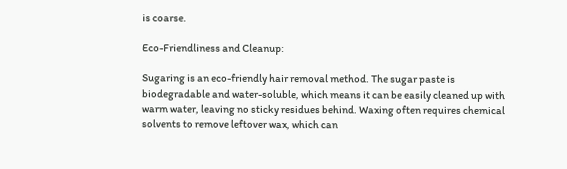is coarse.

Eco-Friendliness and Cleanup:

Sugaring is an eco-friendly hair removal method. The sugar paste is biodegradable and water-soluble, which means it can be easily cleaned up with warm water, leaving no sticky residues behind. Waxing often requires chemical solvents to remove leftover wax, which can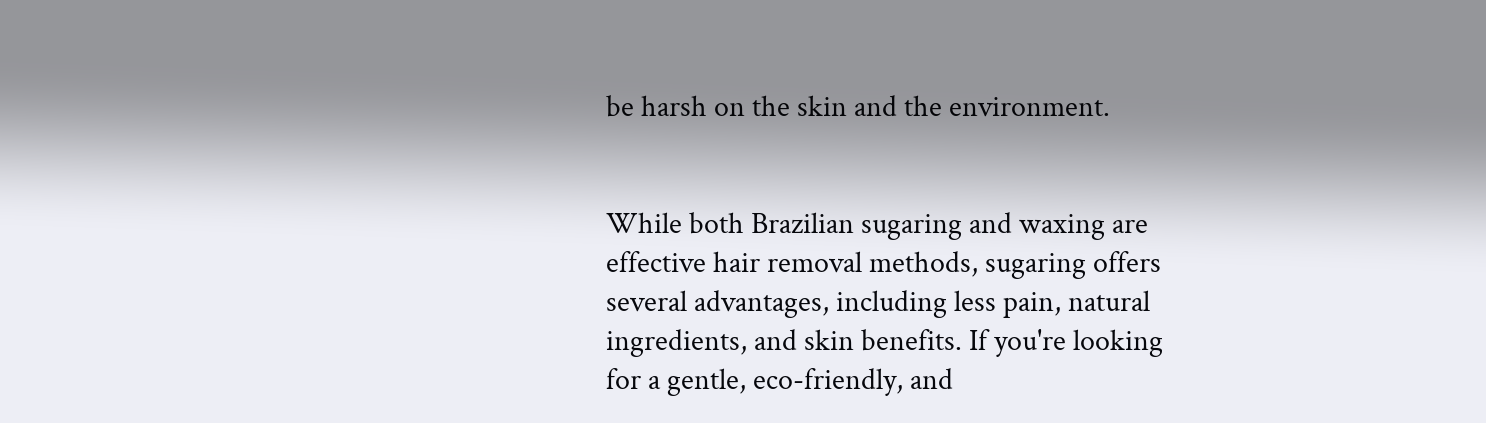be harsh on the skin and the environment.


While both Brazilian sugaring and waxing are effective hair removal methods, sugaring offers several advantages, including less pain, natural ingredients, and skin benefits. If you're looking for a gentle, eco-friendly, and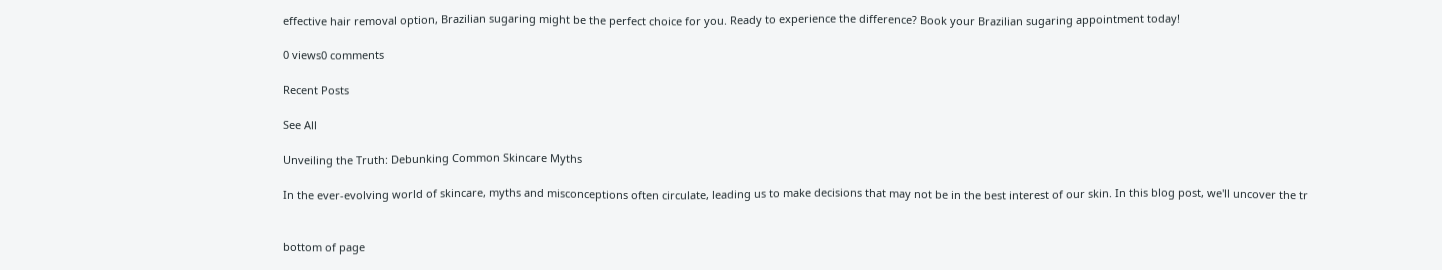effective hair removal option, Brazilian sugaring might be the perfect choice for you. Ready to experience the difference? Book your Brazilian sugaring appointment today!

0 views0 comments

Recent Posts

See All

Unveiling the Truth: Debunking Common Skincare Myths

In the ever-evolving world of skincare, myths and misconceptions often circulate, leading us to make decisions that may not be in the best interest of our skin. In this blog post, we'll uncover the tr


bottom of page